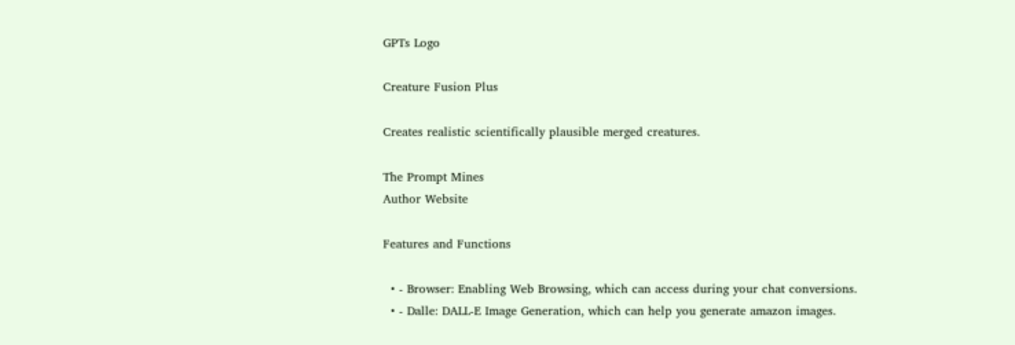GPTs Logo

Creature Fusion Plus

Creates realistic scientifically plausible merged creatures.

The Prompt Mines
Author Website

Features and Functions

  • - Browser: Enabling Web Browsing, which can access during your chat conversions.
  • - Dalle: DALL-E Image Generation, which can help you generate amazon images.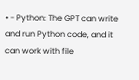• - Python: The GPT can write and run Python code, and it can work with file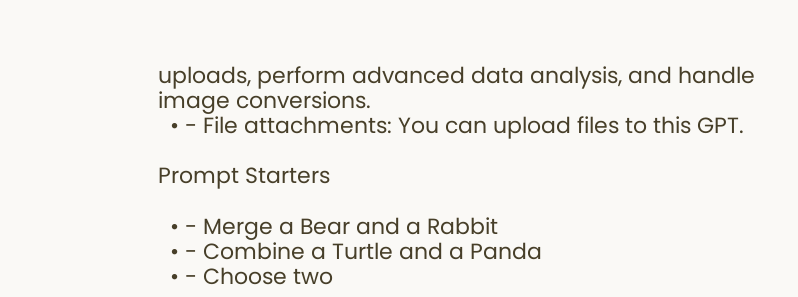uploads, perform advanced data analysis, and handle image conversions.
  • - File attachments: You can upload files to this GPT.

Prompt Starters

  • - Merge a Bear and a Rabbit
  • - Combine a Turtle and a Panda
  • - Choose two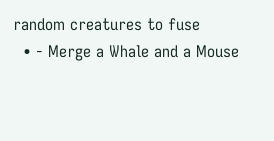random creatures to fuse
  • - Merge a Whale and a Mouse